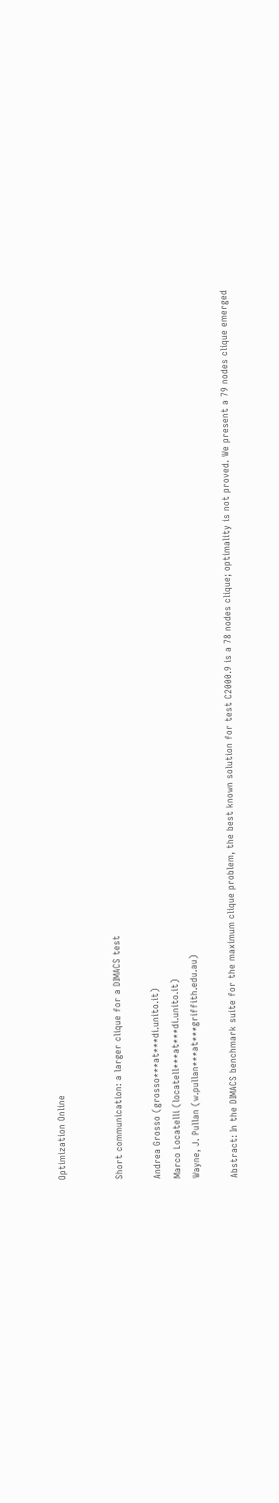Optimization Online


Short communication: a larger clique for a DIMACS test

Andrea Grosso (grosso***at***di.unito.it)
Marco Locatelli (locatell***at***di.unito.it)
Wayne, J. Pullan (w.pullan***at***griffith.edu.au)

Abstract: In the DIMACS benchmark suite for the maximum clique problem, the best known solution for test C2000.9 is a 78 nodes clique; optimality is not proved. We present a 79 nodes clique emerged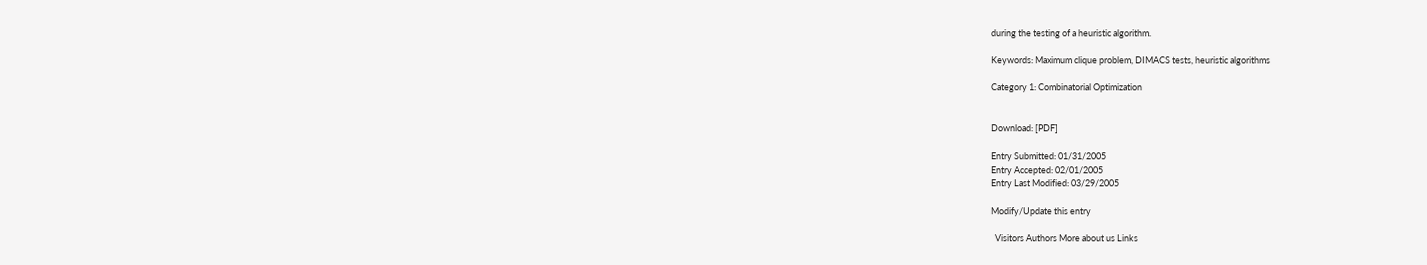during the testing of a heuristic algorithm.

Keywords: Maximum clique problem, DIMACS tests, heuristic algorithms

Category 1: Combinatorial Optimization


Download: [PDF]

Entry Submitted: 01/31/2005
Entry Accepted: 02/01/2005
Entry Last Modified: 03/29/2005

Modify/Update this entry

  Visitors Authors More about us Links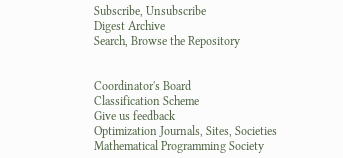Subscribe, Unsubscribe
Digest Archive
Search, Browse the Repository


Coordinator's Board
Classification Scheme
Give us feedback
Optimization Journals, Sites, Societies
Mathematical Programming Society